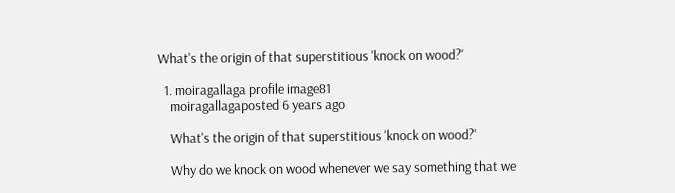What's the origin of that superstitious 'knock on wood?'

  1. moiragallaga profile image81
    moiragallagaposted 6 years ago

    What's the origin of that superstitious 'knock on wood?'

    Why do we knock on wood whenever we say something that we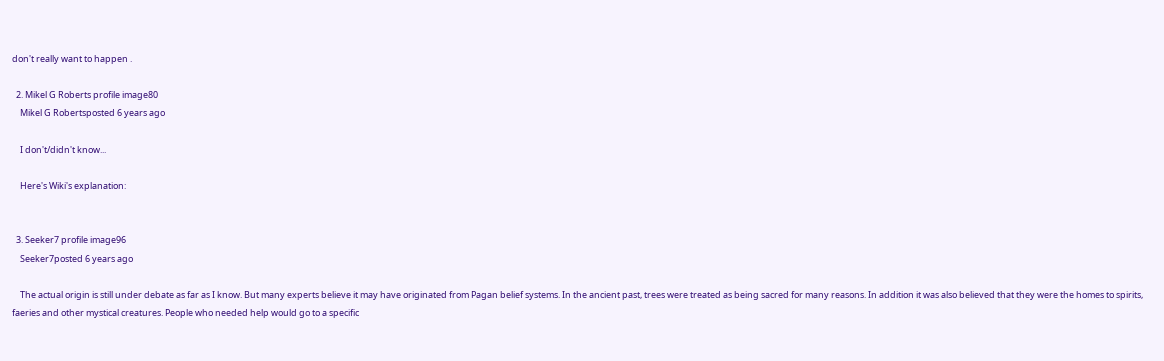don't really want to happen .

  2. Mikel G Roberts profile image80
    Mikel G Robertsposted 6 years ago

    I don't/didn't know...

    Here's Wiki's explanation:


  3. Seeker7 profile image96
    Seeker7posted 6 years ago

    The actual origin is still under debate as far as I know. But many experts believe it may have originated from Pagan belief systems. In the ancient past, trees were treated as being sacred for many reasons. In addition it was also believed that they were the homes to spirits,  faeries and other mystical creatures. People who needed help would go to a specific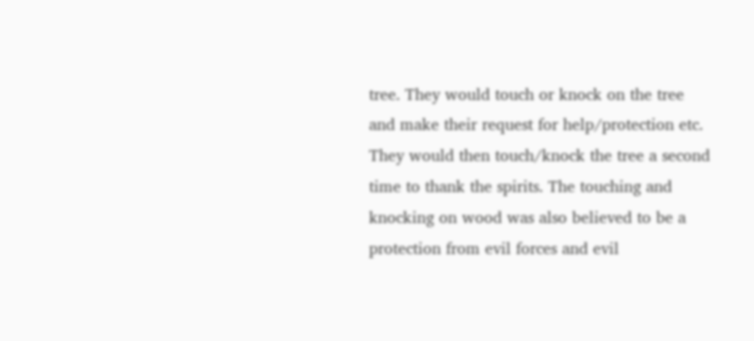tree. They would touch or knock on the tree and make their request for help/protection etc. They would then touch/knock the tree a second time to thank the spirits. The touching and knocking on wood was also believed to be a protection from evil forces and evil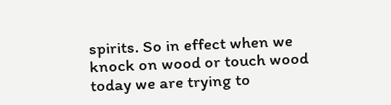spirits. So in effect when we knock on wood or touch wood today we are trying to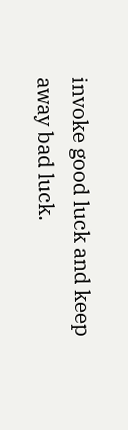invoke good luck and keep away bad luck.